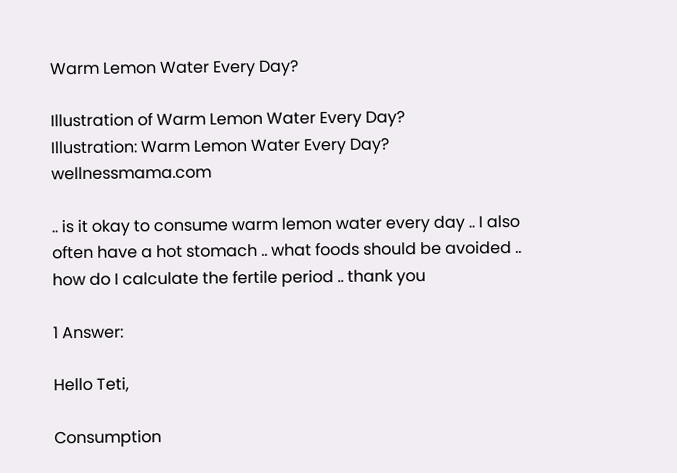Warm Lemon Water Every Day?

Illustration of Warm Lemon Water Every Day?
Illustration: Warm Lemon Water Every Day? wellnessmama.com

.. is it okay to consume warm lemon water every day .. I also often have a hot stomach .. what foods should be avoided .. how do I calculate the fertile period .. thank you

1 Answer:

Hello Teti,

Consumption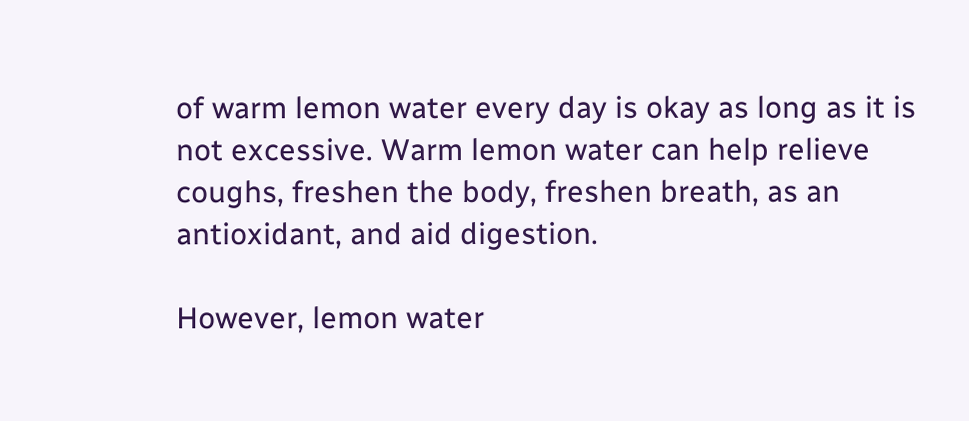of warm lemon water every day is okay as long as it is not excessive. Warm lemon water can help relieve coughs, freshen the body, freshen breath, as an antioxidant, and aid digestion.

However, lemon water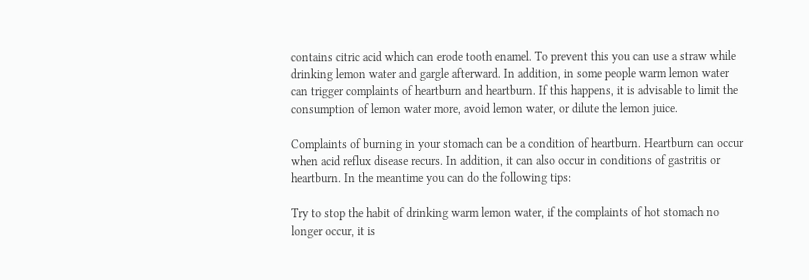contains citric acid which can erode tooth enamel. To prevent this you can use a straw while drinking lemon water and gargle afterward. In addition, in some people warm lemon water can trigger complaints of heartburn and heartburn. If this happens, it is advisable to limit the consumption of lemon water more, avoid lemon water, or dilute the lemon juice.

Complaints of burning in your stomach can be a condition of heartburn. Heartburn can occur when acid reflux disease recurs. In addition, it can also occur in conditions of gastritis or heartburn. In the meantime you can do the following tips:

Try to stop the habit of drinking warm lemon water, if the complaints of hot stomach no longer occur, it is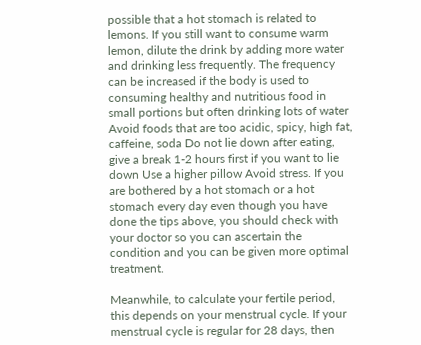possible that a hot stomach is related to lemons. If you still want to consume warm lemon, dilute the drink by adding more water and drinking less frequently. The frequency can be increased if the body is used to consuming healthy and nutritious food in small portions but often drinking lots of water Avoid foods that are too acidic, spicy, high fat, caffeine, soda Do not lie down after eating, give a break 1-2 hours first if you want to lie down Use a higher pillow Avoid stress. If you are bothered by a hot stomach or a hot stomach every day even though you have done the tips above, you should check with your doctor so you can ascertain the condition and you can be given more optimal treatment.

Meanwhile, to calculate your fertile period, this depends on your menstrual cycle. If your menstrual cycle is regular for 28 days, then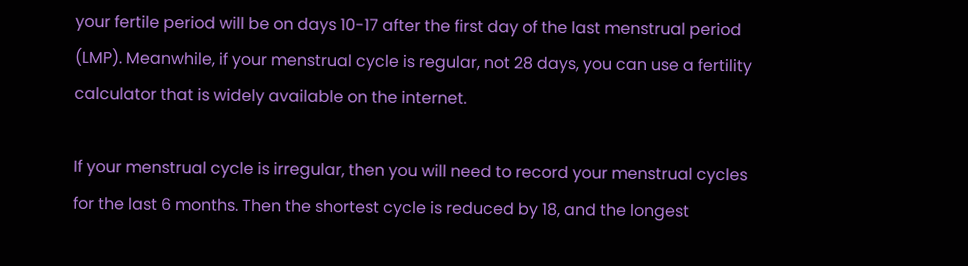your fertile period will be on days 10-17 after the first day of the last menstrual period (LMP). Meanwhile, if your menstrual cycle is regular, not 28 days, you can use a fertility calculator that is widely available on the internet.

If your menstrual cycle is irregular, then you will need to record your menstrual cycles for the last 6 months. Then the shortest cycle is reduced by 18, and the longest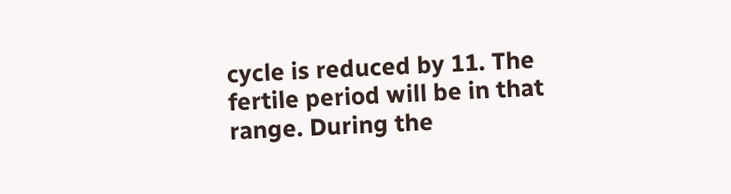cycle is reduced by 11. The fertile period will be in that range. During the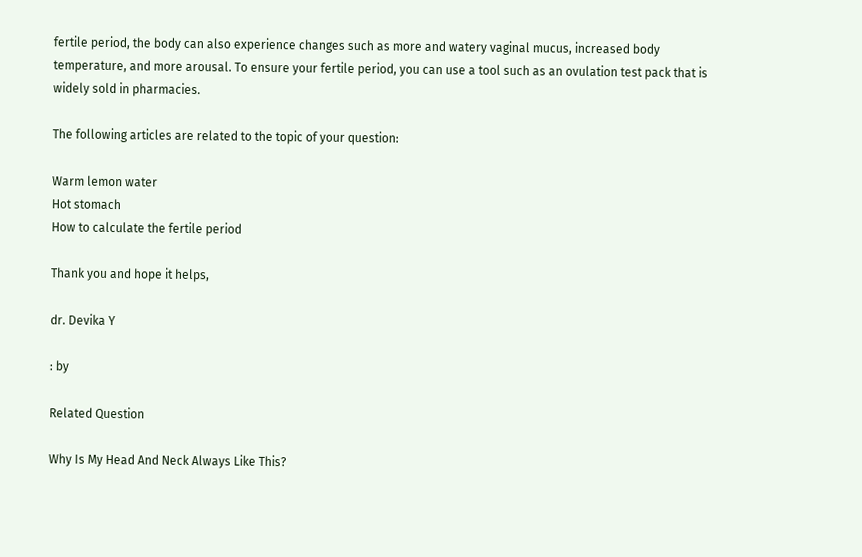fertile period, the body can also experience changes such as more and watery vaginal mucus, increased body temperature, and more arousal. To ensure your fertile period, you can use a tool such as an ovulation test pack that is widely sold in pharmacies.

The following articles are related to the topic of your question:

Warm lemon water
Hot stomach
How to calculate the fertile period

Thank you and hope it helps,

dr. Devika Y

: by

Related Question

Why Is My Head And Neck Always Like This?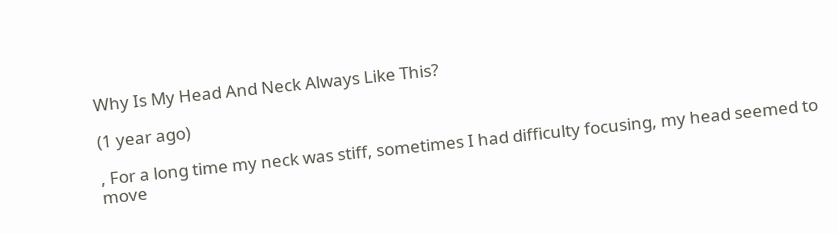Why Is My Head And Neck Always Like This?

(1 year ago)

, For a long time my neck was stiff, sometimes I had difficulty focusing, my head seemed to move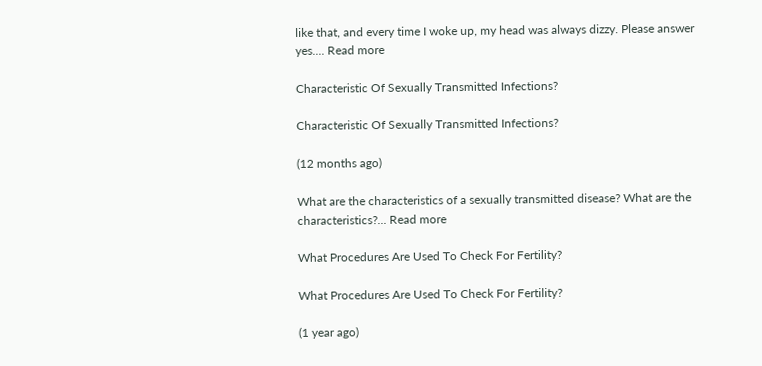like that, and every time I woke up, my head was always dizzy. Please answer yes.... Read more

Characteristic Of Sexually Transmitted Infections?

Characteristic Of Sexually Transmitted Infections?

(12 months ago)

What are the characteristics of a sexually transmitted disease? What are the characteristics?... Read more

What Procedures Are Used To Check For Fertility?

What Procedures Are Used To Check For Fertility?

(1 year ago)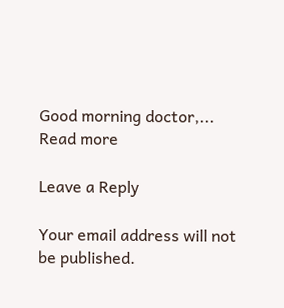Good morning doctor,... Read more

Leave a Reply

Your email address will not be published.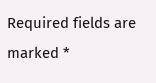Required fields are marked *